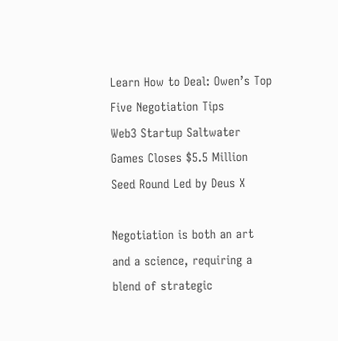Learn How to Deal: Owen’s Top Five Negotiation Tips
Web3 Startup Saltwater Games Closes $5.5 Million Seed Round Led by Deus X

Negotiation is both an art and a science, requiring a blend of strategic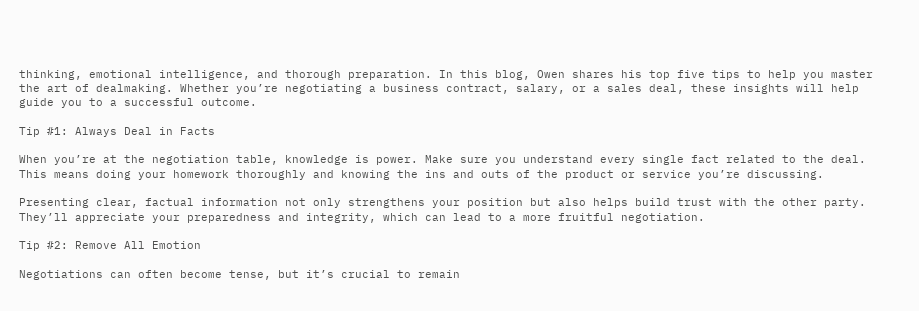thinking, emotional intelligence, and thorough preparation. In this blog, Owen shares his top five tips to help you master the art of dealmaking. Whether you’re negotiating a business contract, salary, or a sales deal, these insights will help guide you to a successful outcome.

Tip #1: Always Deal in Facts

When you’re at the negotiation table, knowledge is power. Make sure you understand every single fact related to the deal. This means doing your homework thoroughly and knowing the ins and outs of the product or service you’re discussing.

Presenting clear, factual information not only strengthens your position but also helps build trust with the other party. They’ll appreciate your preparedness and integrity, which can lead to a more fruitful negotiation.

Tip #2: Remove All Emotion

Negotiations can often become tense, but it’s crucial to remain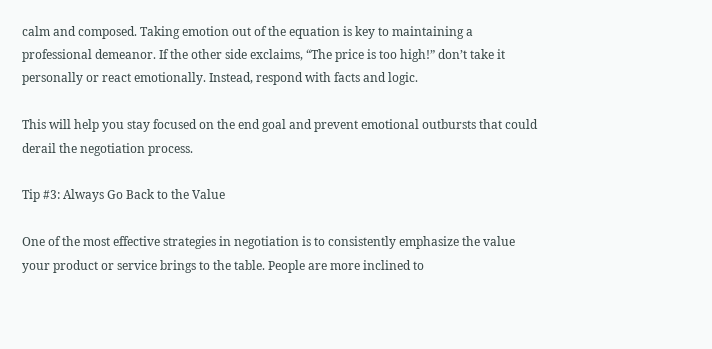calm and composed. Taking emotion out of the equation is key to maintaining a professional demeanor. If the other side exclaims, “The price is too high!” don’t take it personally or react emotionally. Instead, respond with facts and logic.

This will help you stay focused on the end goal and prevent emotional outbursts that could derail the negotiation process.

Tip #3: Always Go Back to the Value

One of the most effective strategies in negotiation is to consistently emphasize the value your product or service brings to the table. People are more inclined to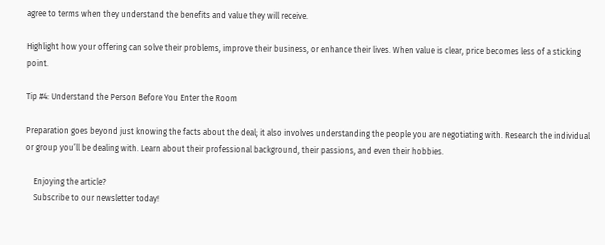agree to terms when they understand the benefits and value they will receive.

Highlight how your offering can solve their problems, improve their business, or enhance their lives. When value is clear, price becomes less of a sticking point.

Tip #4: Understand the Person Before You Enter the Room

Preparation goes beyond just knowing the facts about the deal; it also involves understanding the people you are negotiating with. Research the individual or group you’ll be dealing with. Learn about their professional background, their passions, and even their hobbies.

    Enjoying the article?
    Subscribe to our newsletter today!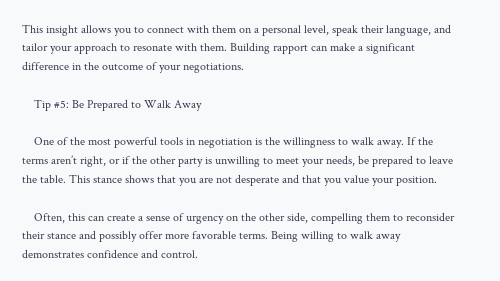This insight allows you to connect with them on a personal level, speak their language, and tailor your approach to resonate with them. Building rapport can make a significant difference in the outcome of your negotiations.

    Tip #5: Be Prepared to Walk Away

    One of the most powerful tools in negotiation is the willingness to walk away. If the terms aren’t right, or if the other party is unwilling to meet your needs, be prepared to leave the table. This stance shows that you are not desperate and that you value your position.

    Often, this can create a sense of urgency on the other side, compelling them to reconsider their stance and possibly offer more favorable terms. Being willing to walk away demonstrates confidence and control.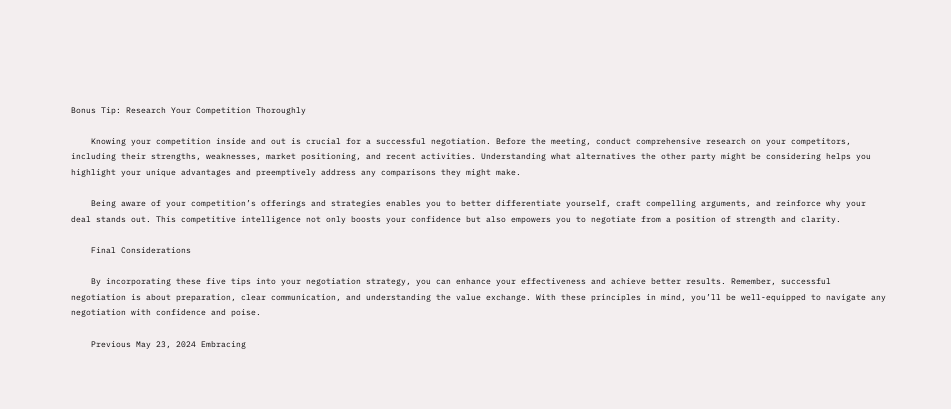Bonus Tip: Research Your Competition Thoroughly

    Knowing your competition inside and out is crucial for a successful negotiation. Before the meeting, conduct comprehensive research on your competitors, including their strengths, weaknesses, market positioning, and recent activities. Understanding what alternatives the other party might be considering helps you highlight your unique advantages and preemptively address any comparisons they might make.

    Being aware of your competition’s offerings and strategies enables you to better differentiate yourself, craft compelling arguments, and reinforce why your deal stands out. This competitive intelligence not only boosts your confidence but also empowers you to negotiate from a position of strength and clarity.

    Final Considerations

    By incorporating these five tips into your negotiation strategy, you can enhance your effectiveness and achieve better results. Remember, successful negotiation is about preparation, clear communication, and understanding the value exchange. With these principles in mind, you’ll be well-equipped to navigate any negotiation with confidence and poise.

    Previous May 23, 2024 Embracing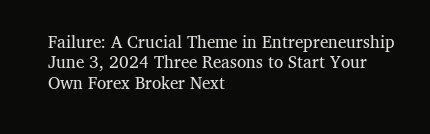Failure: A Crucial Theme in Entrepreneurship June 3, 2024 Three Reasons to Start Your Own Forex Broker Next